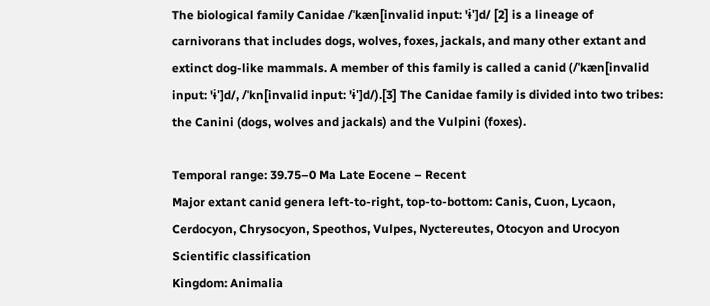The biological family Canidae /ˈkæn[invalid input: 'ɨ']d/ [2] is a lineage of carnivorans that includes dogs, wolves, foxes, jackals, and many other extant and extinct dog-like mammals. A member of this family is called a canid (/ˈkæn[invalid input: 'ɨ']d/, /ˈkn[invalid input: 'ɨ']d/).[3] The Canidae family is divided into two tribes: the Canini (dogs, wolves and jackals) and the Vulpini (foxes).

Temporal range: 39.75–0 Ma Late Eocene – Recent
Major extant canid genera left-to-right, top-to-bottom: Canis, Cuon, Lycaon, Cerdocyon, Chrysocyon, Speothos, Vulpes, Nyctereutes, Otocyon and Urocyon
Scientific classification
Kingdom: Animalia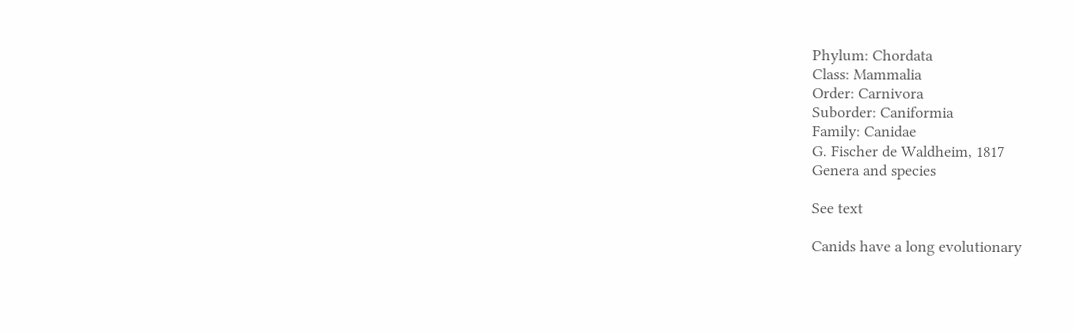Phylum: Chordata
Class: Mammalia
Order: Carnivora
Suborder: Caniformia
Family: Canidae
G. Fischer de Waldheim, 1817
Genera and species

See text

Canids have a long evolutionary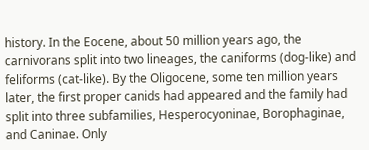history. In the Eocene, about 50 million years ago, the carnivorans split into two lineages, the caniforms (dog-like) and feliforms (cat-like). By the Oligocene, some ten million years later, the first proper canids had appeared and the family had split into three subfamilies, Hesperocyoninae, Borophaginae, and Caninae. Only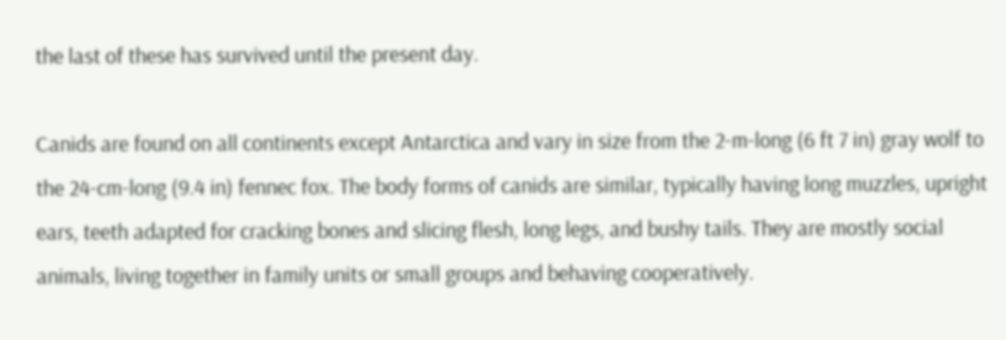the last of these has survived until the present day.

Canids are found on all continents except Antarctica and vary in size from the 2-m-long (6 ft 7 in) gray wolf to the 24-cm-long (9.4 in) fennec fox. The body forms of canids are similar, typically having long muzzles, upright ears, teeth adapted for cracking bones and slicing flesh, long legs, and bushy tails. They are mostly social animals, living together in family units or small groups and behaving cooperatively.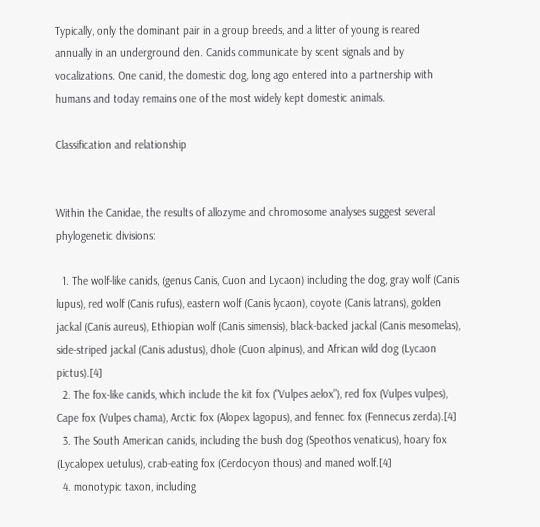Typically, only the dominant pair in a group breeds, and a litter of young is reared annually in an underground den. Canids communicate by scent signals and by vocalizations. One canid, the domestic dog, long ago entered into a partnership with humans and today remains one of the most widely kept domestic animals.

Classification and relationship


Within the Canidae, the results of allozyme and chromosome analyses suggest several phylogenetic divisions:

  1. The wolf-like canids, (genus Canis, Cuon and Lycaon) including the dog, gray wolf (Canis lupus), red wolf (Canis rufus), eastern wolf (Canis lycaon), coyote (Canis latrans), golden jackal (Canis aureus), Ethiopian wolf (Canis simensis), black-backed jackal (Canis mesomelas), side-striped jackal (Canis adustus), dhole (Cuon alpinus), and African wild dog (Lycaon pictus).[4]
  2. The fox-like canids, which include the kit fox ("Vulpes aelox"), red fox (Vulpes vulpes), Cape fox (Vulpes chama), Arctic fox (Alopex lagopus), and fennec fox (Fennecus zerda).[4]
  3. The South American canids, including the bush dog (Speothos venaticus), hoary fox (Lycalopex uetulus), crab-eating fox (Cerdocyon thous) and maned wolf.[4]
  4. monotypic taxon, including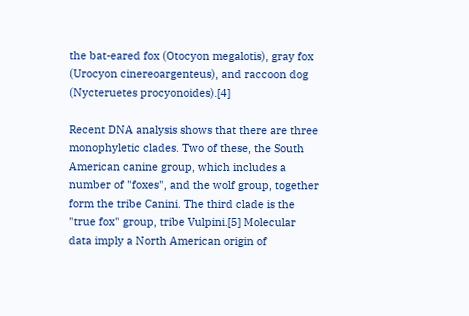the bat-eared fox (Otocyon megalotis), gray fox (Urocyon cinereoargenteus), and raccoon dog (Nycteruetes procyonoides).[4]

Recent DNA analysis shows that there are three monophyletic clades. Two of these, the South American canine group, which includes a number of "foxes", and the wolf group, together form the tribe Canini. The third clade is the "true fox" group, tribe Vulpini.[5] Molecular data imply a North American origin of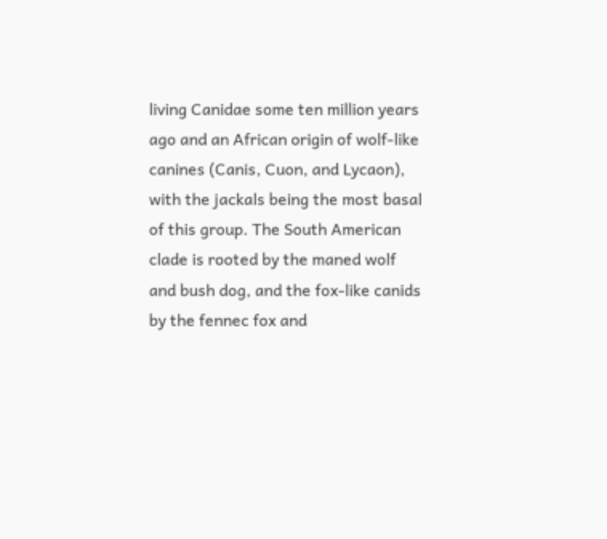living Canidae some ten million years ago and an African origin of wolf-like canines (Canis, Cuon, and Lycaon), with the jackals being the most basal of this group. The South American clade is rooted by the maned wolf and bush dog, and the fox-like canids by the fennec fox and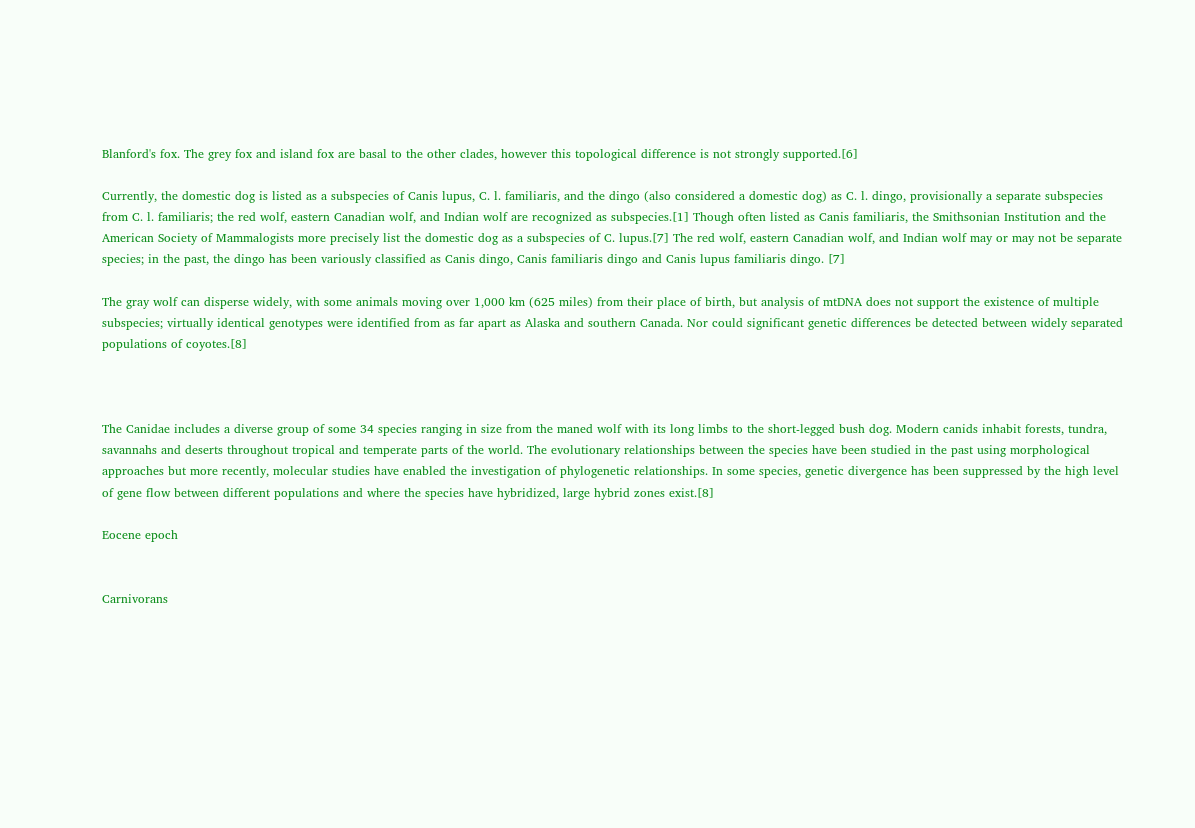Blanford's fox. The grey fox and island fox are basal to the other clades, however this topological difference is not strongly supported.[6]

Currently, the domestic dog is listed as a subspecies of Canis lupus, C. l. familiaris, and the dingo (also considered a domestic dog) as C. l. dingo, provisionally a separate subspecies from C. l. familiaris; the red wolf, eastern Canadian wolf, and Indian wolf are recognized as subspecies.[1] Though often listed as Canis familiaris, the Smithsonian Institution and the American Society of Mammalogists more precisely list the domestic dog as a subspecies of C. lupus.[7] The red wolf, eastern Canadian wolf, and Indian wolf may or may not be separate species; in the past, the dingo has been variously classified as Canis dingo, Canis familiaris dingo and Canis lupus familiaris dingo. [7]

The gray wolf can disperse widely, with some animals moving over 1,000 km (625 miles) from their place of birth, but analysis of mtDNA does not support the existence of multiple subspecies; virtually identical genotypes were identified from as far apart as Alaska and southern Canada. Nor could significant genetic differences be detected between widely separated populations of coyotes.[8]



The Canidae includes a diverse group of some 34 species ranging in size from the maned wolf with its long limbs to the short-legged bush dog. Modern canids inhabit forests, tundra, savannahs and deserts throughout tropical and temperate parts of the world. The evolutionary relationships between the species have been studied in the past using morphological approaches but more recently, molecular studies have enabled the investigation of phylogenetic relationships. In some species, genetic divergence has been suppressed by the high level of gene flow between different populations and where the species have hybridized, large hybrid zones exist.[8]

Eocene epoch


Carnivorans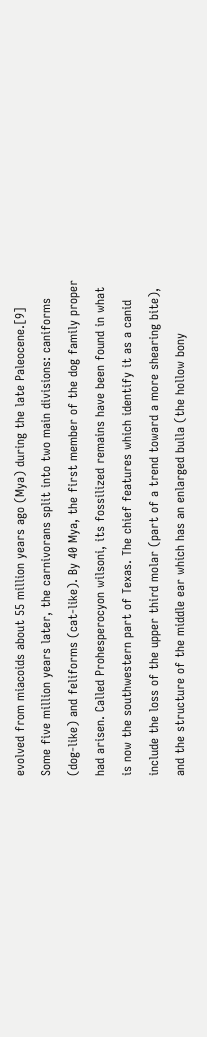evolved from miacoids about 55 million years ago (Mya) during the late Paleocene.[9] Some five million years later, the carnivorans split into two main divisions: caniforms (dog-like) and feliforms (cat-like). By 40 Mya, the first member of the dog family proper had arisen. Called Prohesperocyon wilsoni, its fossilized remains have been found in what is now the southwestern part of Texas. The chief features which identify it as a canid include the loss of the upper third molar (part of a trend toward a more shearing bite), and the structure of the middle ear which has an enlarged bulla (the hollow bony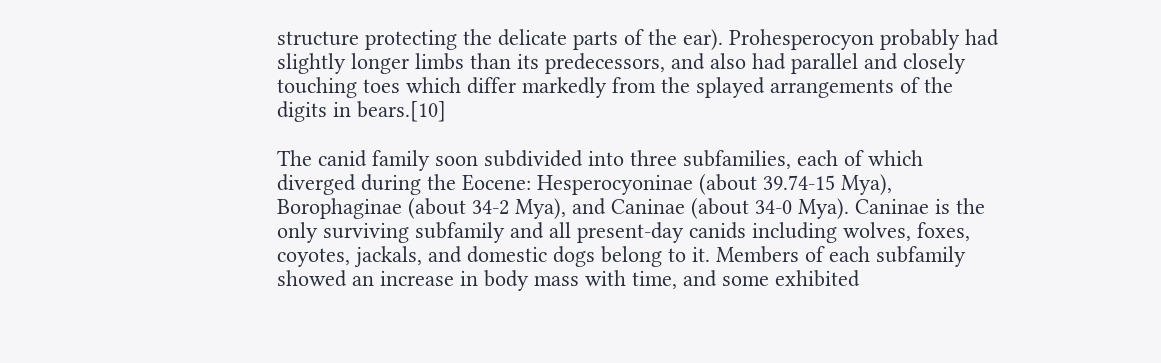structure protecting the delicate parts of the ear). Prohesperocyon probably had slightly longer limbs than its predecessors, and also had parallel and closely touching toes which differ markedly from the splayed arrangements of the digits in bears.[10]

The canid family soon subdivided into three subfamilies, each of which diverged during the Eocene: Hesperocyoninae (about 39.74-15 Mya), Borophaginae (about 34-2 Mya), and Caninae (about 34-0 Mya). Caninae is the only surviving subfamily and all present-day canids including wolves, foxes, coyotes, jackals, and domestic dogs belong to it. Members of each subfamily showed an increase in body mass with time, and some exhibited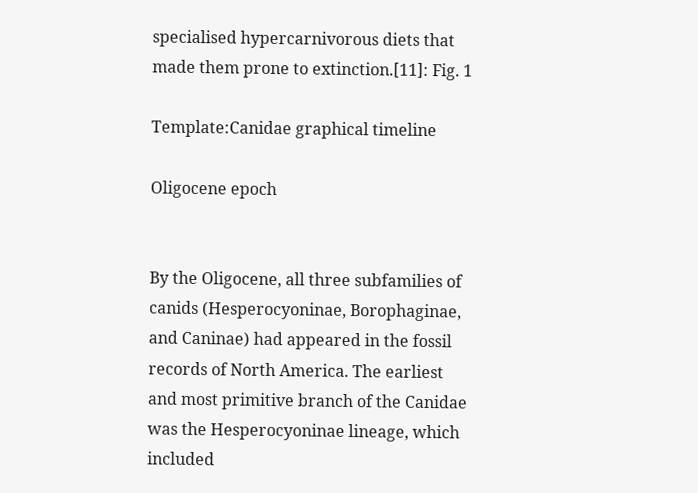specialised hypercarnivorous diets that made them prone to extinction.[11]: Fig. 1

Template:Canidae graphical timeline

Oligocene epoch


By the Oligocene, all three subfamilies of canids (Hesperocyoninae, Borophaginae, and Caninae) had appeared in the fossil records of North America. The earliest and most primitive branch of the Canidae was the Hesperocyoninae lineage, which included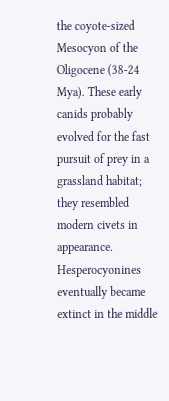the coyote-sized Mesocyon of the Oligocene (38-24 Mya). These early canids probably evolved for the fast pursuit of prey in a grassland habitat; they resembled modern civets in appearance. Hesperocyonines eventually became extinct in the middle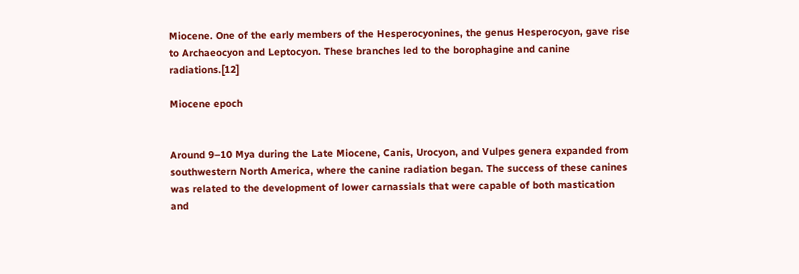Miocene. One of the early members of the Hesperocyonines, the genus Hesperocyon, gave rise to Archaeocyon and Leptocyon. These branches led to the borophagine and canine radiations.[12]

Miocene epoch


Around 9–10 Mya during the Late Miocene, Canis, Urocyon, and Vulpes genera expanded from southwestern North America, where the canine radiation began. The success of these canines was related to the development of lower carnassials that were capable of both mastication and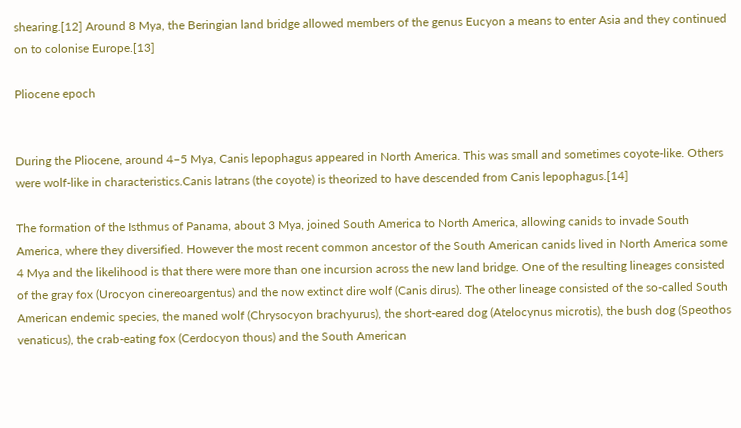shearing.[12] Around 8 Mya, the Beringian land bridge allowed members of the genus Eucyon a means to enter Asia and they continued on to colonise Europe.[13]

Pliocene epoch


During the Pliocene, around 4–5 Mya, Canis lepophagus appeared in North America. This was small and sometimes coyote-like. Others were wolf-like in characteristics.Canis latrans (the coyote) is theorized to have descended from Canis lepophagus.[14]

The formation of the Isthmus of Panama, about 3 Mya, joined South America to North America, allowing canids to invade South America, where they diversified. However the most recent common ancestor of the South American canids lived in North America some 4 Mya and the likelihood is that there were more than one incursion across the new land bridge. One of the resulting lineages consisted of the gray fox (Urocyon cinereoargentus) and the now extinct dire wolf (Canis dirus). The other lineage consisted of the so-called South American endemic species, the maned wolf (Chrysocyon brachyurus), the short-eared dog (Atelocynus microtis), the bush dog (Speothos venaticus), the crab-eating fox (Cerdocyon thous) and the South American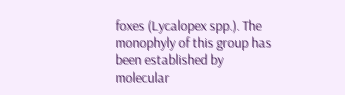foxes (Lycalopex spp.). The monophyly of this group has been established by molecular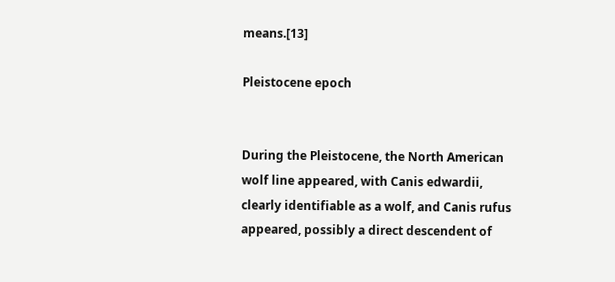means.[13]

Pleistocene epoch


During the Pleistocene, the North American wolf line appeared, with Canis edwardii, clearly identifiable as a wolf, and Canis rufus appeared, possibly a direct descendent of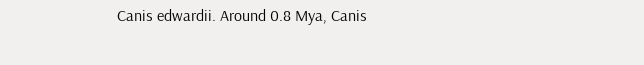Canis edwardii. Around 0.8 Mya, Canis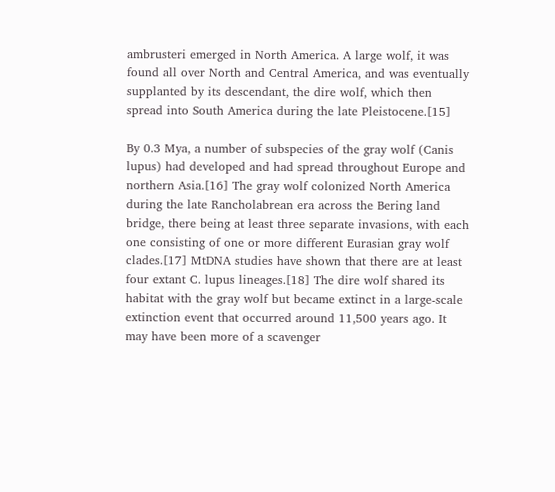ambrusteri emerged in North America. A large wolf, it was found all over North and Central America, and was eventually supplanted by its descendant, the dire wolf, which then spread into South America during the late Pleistocene.[15]

By 0.3 Mya, a number of subspecies of the gray wolf (Canis lupus) had developed and had spread throughout Europe and northern Asia.[16] The gray wolf colonized North America during the late Rancholabrean era across the Bering land bridge, there being at least three separate invasions, with each one consisting of one or more different Eurasian gray wolf clades.[17] MtDNA studies have shown that there are at least four extant C. lupus lineages.[18] The dire wolf shared its habitat with the gray wolf but became extinct in a large-scale extinction event that occurred around 11,500 years ago. It may have been more of a scavenger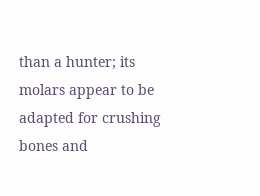than a hunter; its molars appear to be adapted for crushing bones and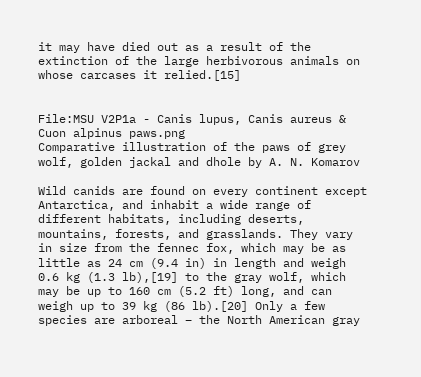it may have died out as a result of the extinction of the large herbivorous animals on whose carcases it relied.[15]


File:MSU V2P1a - Canis lupus, Canis aureus & Cuon alpinus paws.png
Comparative illustration of the paws of grey wolf, golden jackal and dhole by A. N. Komarov

Wild canids are found on every continent except Antarctica, and inhabit a wide range of different habitats, including deserts, mountains, forests, and grasslands. They vary in size from the fennec fox, which may be as little as 24 cm (9.4 in) in length and weigh 0.6 kg (1.3 lb),[19] to the gray wolf, which may be up to 160 cm (5.2 ft) long, and can weigh up to 39 kg (86 lb).[20] Only a few species are arboreal – the North American gray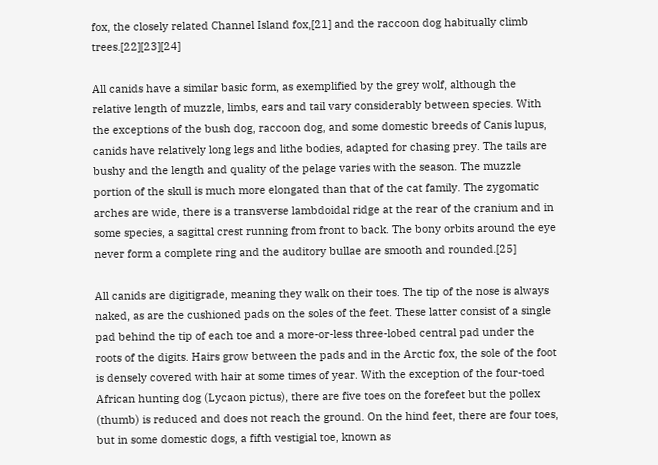fox, the closely related Channel Island fox,[21] and the raccoon dog habitually climb trees.[22][23][24]

All canids have a similar basic form, as exemplified by the grey wolf, although the relative length of muzzle, limbs, ears and tail vary considerably between species. With the exceptions of the bush dog, raccoon dog, and some domestic breeds of Canis lupus, canids have relatively long legs and lithe bodies, adapted for chasing prey. The tails are bushy and the length and quality of the pelage varies with the season. The muzzle portion of the skull is much more elongated than that of the cat family. The zygomatic arches are wide, there is a transverse lambdoidal ridge at the rear of the cranium and in some species, a sagittal crest running from front to back. The bony orbits around the eye never form a complete ring and the auditory bullae are smooth and rounded.[25]

All canids are digitigrade, meaning they walk on their toes. The tip of the nose is always naked, as are the cushioned pads on the soles of the feet. These latter consist of a single pad behind the tip of each toe and a more-or-less three-lobed central pad under the roots of the digits. Hairs grow between the pads and in the Arctic fox, the sole of the foot is densely covered with hair at some times of year. With the exception of the four-toed African hunting dog (Lycaon pictus), there are five toes on the forefeet but the pollex (thumb) is reduced and does not reach the ground. On the hind feet, there are four toes, but in some domestic dogs, a fifth vestigial toe, known as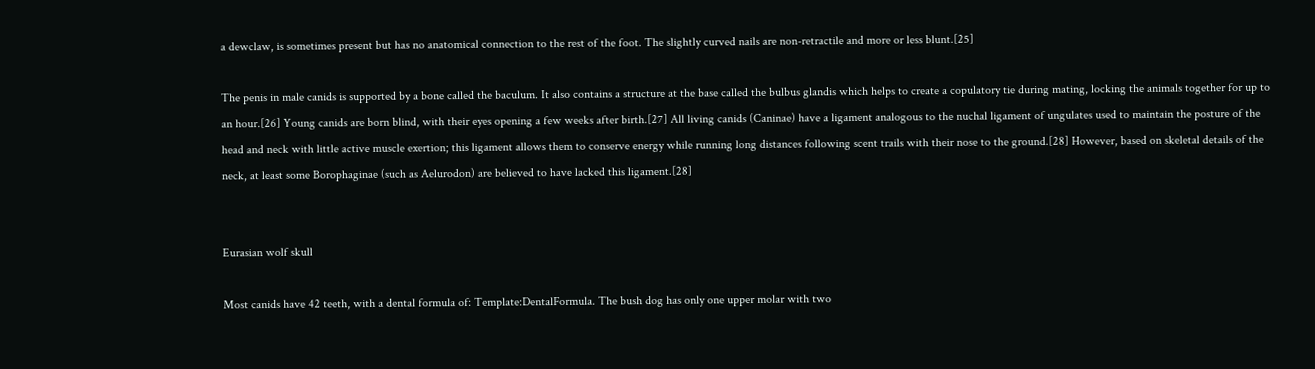a dewclaw, is sometimes present but has no anatomical connection to the rest of the foot. The slightly curved nails are non-retractile and more or less blunt.[25]

The penis in male canids is supported by a bone called the baculum. It also contains a structure at the base called the bulbus glandis which helps to create a copulatory tie during mating, locking the animals together for up to an hour.[26] Young canids are born blind, with their eyes opening a few weeks after birth.[27] All living canids (Caninae) have a ligament analogous to the nuchal ligament of ungulates used to maintain the posture of the head and neck with little active muscle exertion; this ligament allows them to conserve energy while running long distances following scent trails with their nose to the ground.[28] However, based on skeletal details of the neck, at least some Borophaginae (such as Aelurodon) are believed to have lacked this ligament.[28]


Eurasian wolf skull

Most canids have 42 teeth, with a dental formula of: Template:DentalFormula. The bush dog has only one upper molar with two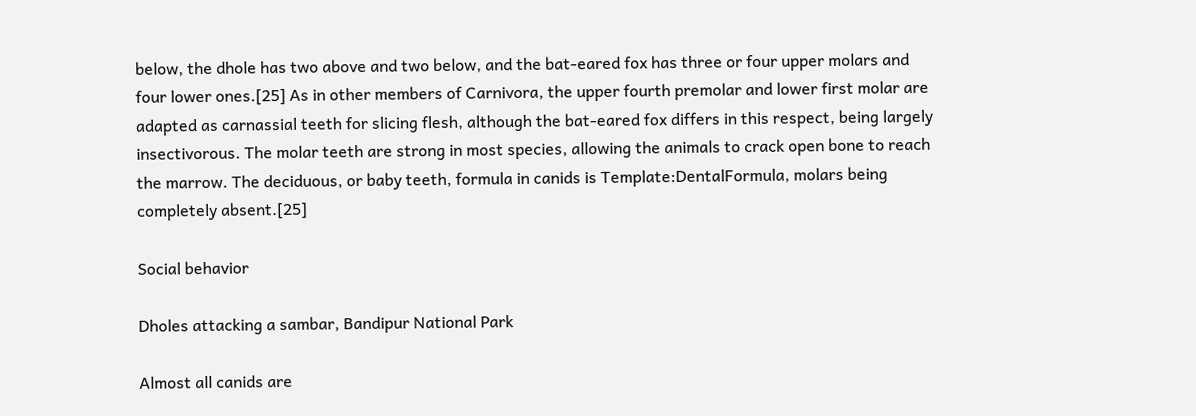below, the dhole has two above and two below, and the bat-eared fox has three or four upper molars and four lower ones.[25] As in other members of Carnivora, the upper fourth premolar and lower first molar are adapted as carnassial teeth for slicing flesh, although the bat-eared fox differs in this respect, being largely insectivorous. The molar teeth are strong in most species, allowing the animals to crack open bone to reach the marrow. The deciduous, or baby teeth, formula in canids is Template:DentalFormula, molars being completely absent.[25]

Social behavior

Dholes attacking a sambar, Bandipur National Park

Almost all canids are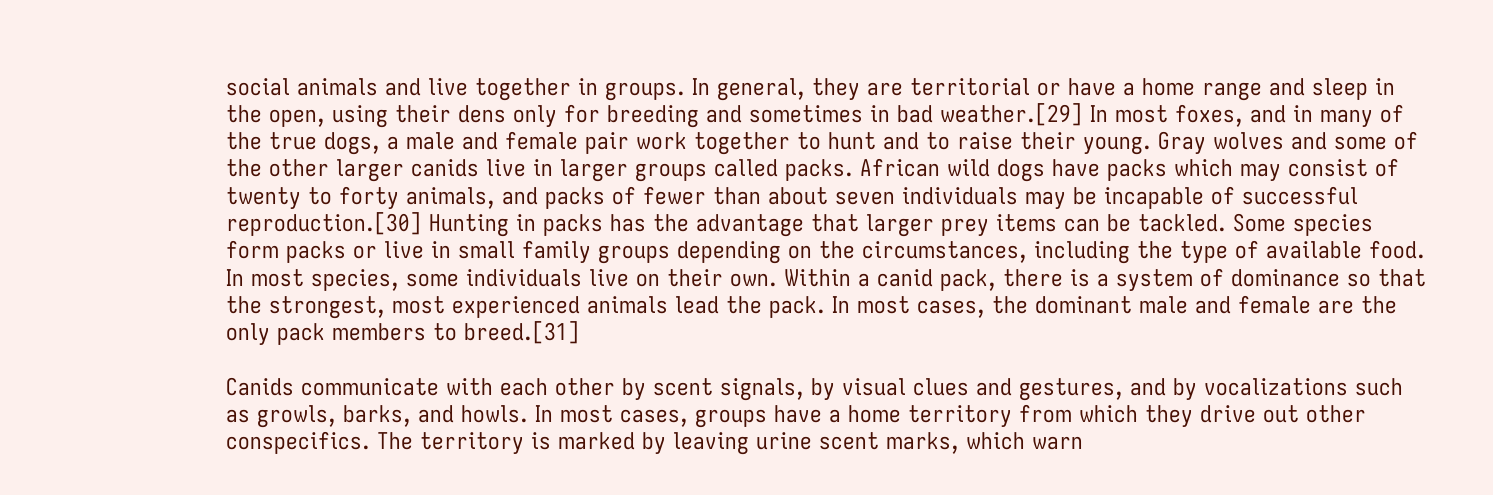social animals and live together in groups. In general, they are territorial or have a home range and sleep in the open, using their dens only for breeding and sometimes in bad weather.[29] In most foxes, and in many of the true dogs, a male and female pair work together to hunt and to raise their young. Gray wolves and some of the other larger canids live in larger groups called packs. African wild dogs have packs which may consist of twenty to forty animals, and packs of fewer than about seven individuals may be incapable of successful reproduction.[30] Hunting in packs has the advantage that larger prey items can be tackled. Some species form packs or live in small family groups depending on the circumstances, including the type of available food. In most species, some individuals live on their own. Within a canid pack, there is a system of dominance so that the strongest, most experienced animals lead the pack. In most cases, the dominant male and female are the only pack members to breed.[31]

Canids communicate with each other by scent signals, by visual clues and gestures, and by vocalizations such as growls, barks, and howls. In most cases, groups have a home territory from which they drive out other conspecifics. The territory is marked by leaving urine scent marks, which warn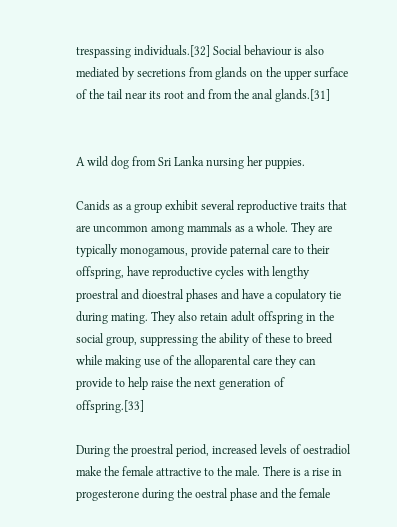trespassing individuals.[32] Social behaviour is also mediated by secretions from glands on the upper surface of the tail near its root and from the anal glands.[31]


A wild dog from Sri Lanka nursing her puppies.

Canids as a group exhibit several reproductive traits that are uncommon among mammals as a whole. They are typically monogamous, provide paternal care to their offspring, have reproductive cycles with lengthy proestral and dioestral phases and have a copulatory tie during mating. They also retain adult offspring in the social group, suppressing the ability of these to breed while making use of the alloparental care they can provide to help raise the next generation of offspring.[33]

During the proestral period, increased levels of oestradiol make the female attractive to the male. There is a rise in progesterone during the oestral phase and the female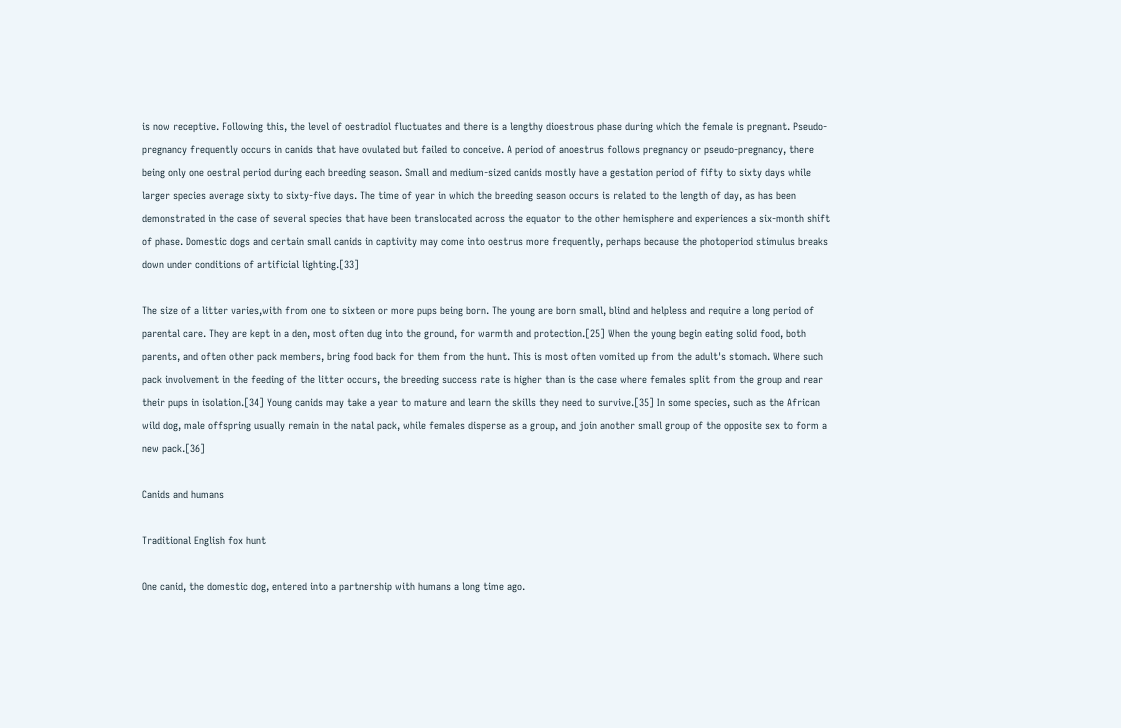is now receptive. Following this, the level of oestradiol fluctuates and there is a lengthy dioestrous phase during which the female is pregnant. Pseudo-pregnancy frequently occurs in canids that have ovulated but failed to conceive. A period of anoestrus follows pregnancy or pseudo-pregnancy, there being only one oestral period during each breeding season. Small and medium-sized canids mostly have a gestation period of fifty to sixty days while larger species average sixty to sixty-five days. The time of year in which the breeding season occurs is related to the length of day, as has been demonstrated in the case of several species that have been translocated across the equator to the other hemisphere and experiences a six-month shift of phase. Domestic dogs and certain small canids in captivity may come into oestrus more frequently, perhaps because the photoperiod stimulus breaks down under conditions of artificial lighting.[33]

The size of a litter varies,with from one to sixteen or more pups being born. The young are born small, blind and helpless and require a long period of parental care. They are kept in a den, most often dug into the ground, for warmth and protection.[25] When the young begin eating solid food, both parents, and often other pack members, bring food back for them from the hunt. This is most often vomited up from the adult's stomach. Where such pack involvement in the feeding of the litter occurs, the breeding success rate is higher than is the case where females split from the group and rear their pups in isolation.[34] Young canids may take a year to mature and learn the skills they need to survive.[35] In some species, such as the African wild dog, male offspring usually remain in the natal pack, while females disperse as a group, and join another small group of the opposite sex to form a new pack.[36]

Canids and humans

Traditional English fox hunt

One canid, the domestic dog, entered into a partnership with humans a long time ago.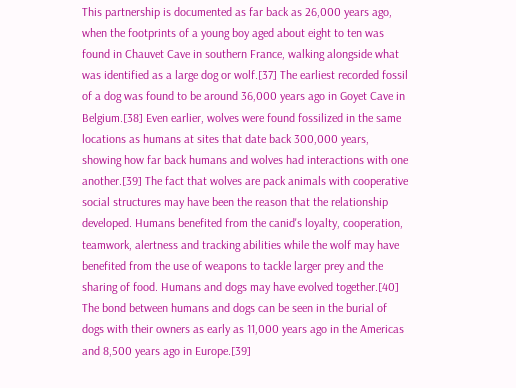This partnership is documented as far back as 26,000 years ago, when the footprints of a young boy aged about eight to ten was found in Chauvet Cave in southern France, walking alongside what was identified as a large dog or wolf.[37] The earliest recorded fossil of a dog was found to be around 36,000 years ago in Goyet Cave in Belgium.[38] Even earlier, wolves were found fossilized in the same locations as humans at sites that date back 300,000 years, showing how far back humans and wolves had interactions with one another.[39] The fact that wolves are pack animals with cooperative social structures may have been the reason that the relationship developed. Humans benefited from the canid's loyalty, cooperation, teamwork, alertness and tracking abilities while the wolf may have benefited from the use of weapons to tackle larger prey and the sharing of food. Humans and dogs may have evolved together.[40] The bond between humans and dogs can be seen in the burial of dogs with their owners as early as 11,000 years ago in the Americas and 8,500 years ago in Europe.[39]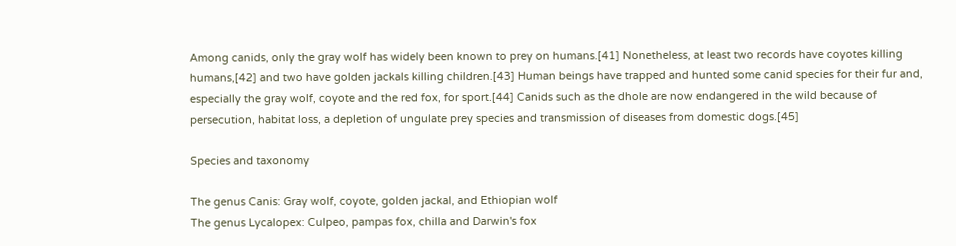Among canids, only the gray wolf has widely been known to prey on humans.[41] Nonetheless, at least two records have coyotes killing humans,[42] and two have golden jackals killing children.[43] Human beings have trapped and hunted some canid species for their fur and, especially the gray wolf, coyote and the red fox, for sport.[44] Canids such as the dhole are now endangered in the wild because of persecution, habitat loss, a depletion of ungulate prey species and transmission of diseases from domestic dogs.[45]

Species and taxonomy

The genus Canis: Gray wolf, coyote, golden jackal, and Ethiopian wolf
The genus Lycalopex: Culpeo, pampas fox, chilla and Darwin's fox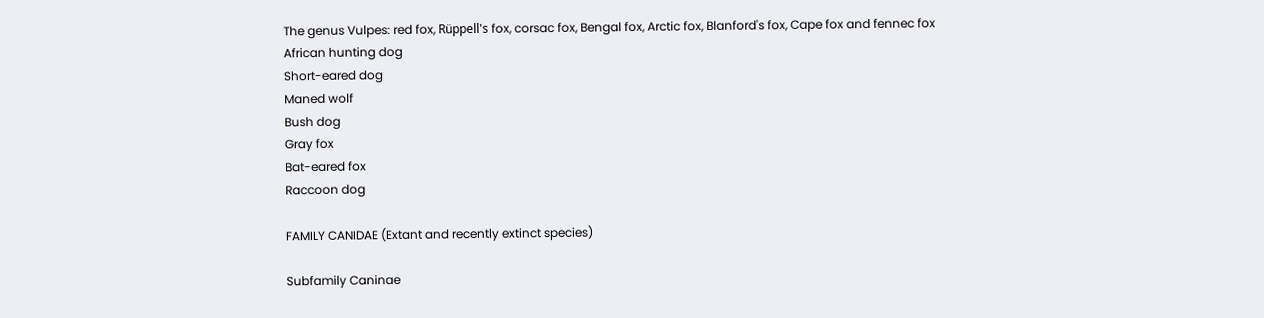The genus Vulpes: red fox, Rüppell's fox, corsac fox, Bengal fox, Arctic fox, Blanford's fox, Cape fox and fennec fox
African hunting dog
Short-eared dog
Maned wolf
Bush dog
Gray fox
Bat-eared fox
Raccoon dog

FAMILY CANIDAE (Extant and recently extinct species)

Subfamily Caninae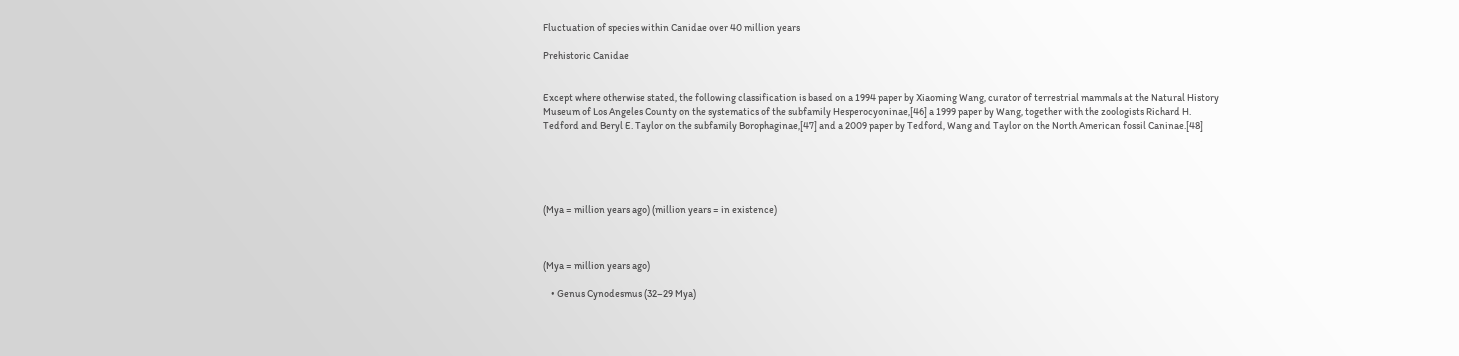Fluctuation of species within Canidae over 40 million years

Prehistoric Canidae


Except where otherwise stated, the following classification is based on a 1994 paper by Xiaoming Wang, curator of terrestrial mammals at the Natural History Museum of Los Angeles County on the systematics of the subfamily Hesperocyoninae,[46] a 1999 paper by Wang, together with the zoologists Richard H. Tedford and Beryl E. Taylor on the subfamily Borophaginae,[47] and a 2009 paper by Tedford, Wang and Taylor on the North American fossil Caninae.[48]





(Mya = million years ago) (million years = in existence)



(Mya = million years ago)

    • Genus Cynodesmus (32–29 Mya)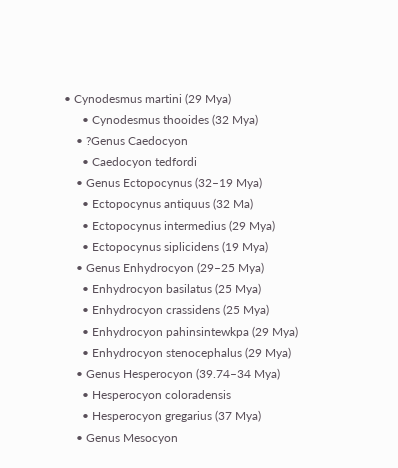• Cynodesmus martini (29 Mya)
      • Cynodesmus thooides (32 Mya)
    • ?Genus Caedocyon
      • Caedocyon tedfordi
    • Genus Ectopocynus (32–19 Mya)
      • Ectopocynus antiquus (32 Ma)
      • Ectopocynus intermedius (29 Mya)
      • Ectopocynus siplicidens (19 Mya)
    • Genus Enhydrocyon (29–25 Mya)
      • Enhydrocyon basilatus (25 Mya)
      • Enhydrocyon crassidens (25 Mya)
      • Enhydrocyon pahinsintewkpa (29 Mya)
      • Enhydrocyon stenocephalus (29 Mya)
    • Genus Hesperocyon (39.74–34 Mya)
      • Hesperocyon coloradensis
      • Hesperocyon gregarius (37 Mya)
    • Genus Mesocyon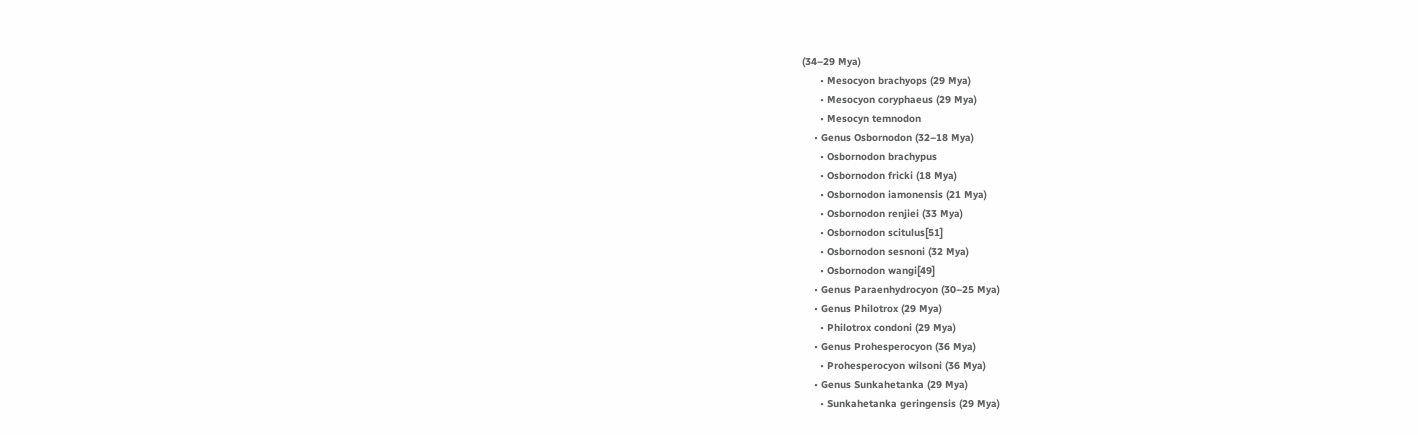(34–29 Mya)
      • Mesocyon brachyops (29 Mya)
      • Mesocyon coryphaeus (29 Mya)
      • Mesocyn temnodon
    • Genus Osbornodon (32–18 Mya)
      • Osbornodon brachypus
      • Osbornodon fricki (18 Mya)
      • Osbornodon iamonensis (21 Mya)
      • Osbornodon renjiei (33 Mya)
      • Osbornodon scitulus[51]
      • Osbornodon sesnoni (32 Mya)
      • Osbornodon wangi[49]
    • Genus Paraenhydrocyon (30–25 Mya)
    • Genus Philotrox (29 Mya)
      • Philotrox condoni (29 Mya)
    • Genus Prohesperocyon (36 Mya)
      • Prohesperocyon wilsoni (36 Mya)
    • Genus Sunkahetanka (29 Mya)
      • Sunkahetanka geringensis (29 Mya)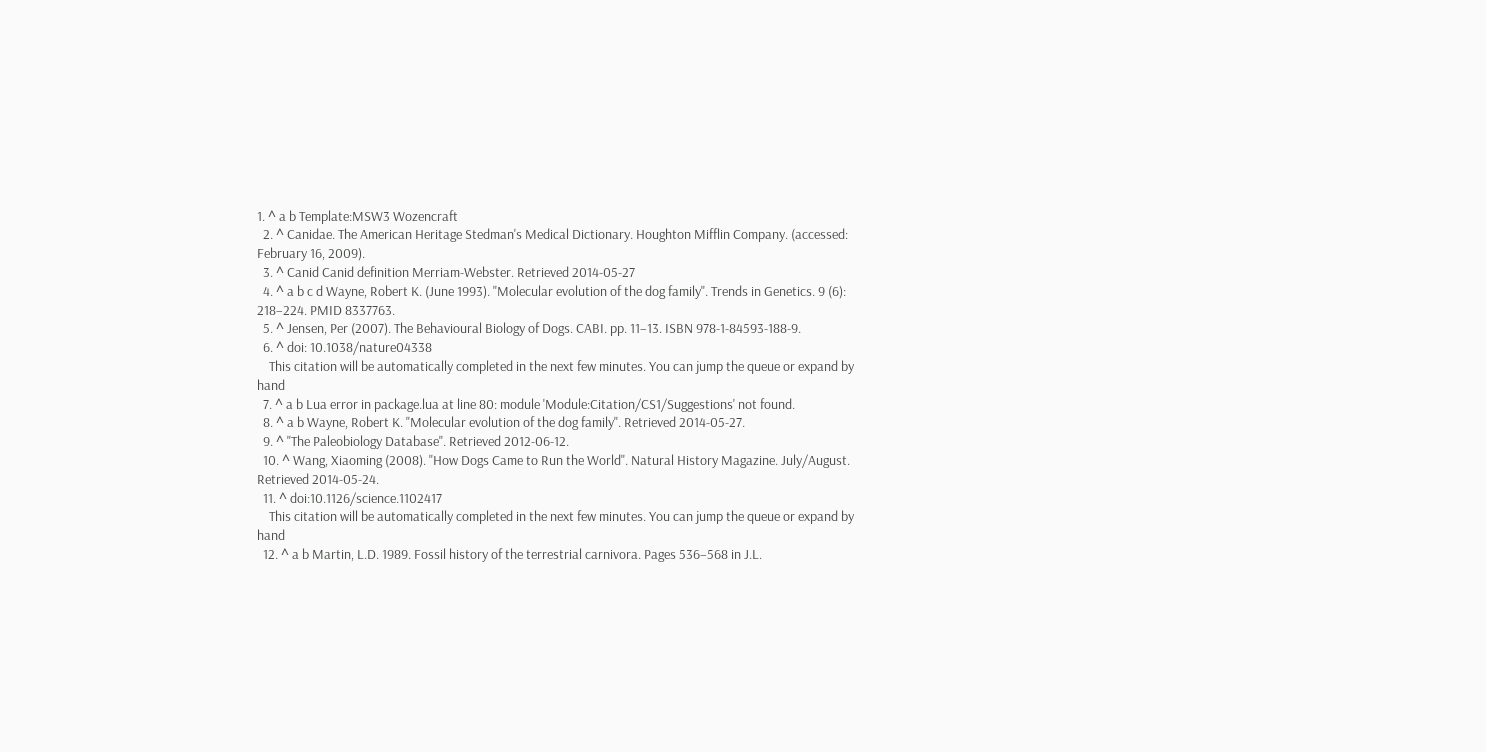1. ^ a b Template:MSW3 Wozencraft
  2. ^ Canidae. The American Heritage Stedman's Medical Dictionary. Houghton Mifflin Company. (accessed: February 16, 2009).
  3. ^ Canid Canid definition Merriam-Webster. Retrieved 2014-05-27
  4. ^ a b c d Wayne, Robert K. (June 1993). "Molecular evolution of the dog family". Trends in Genetics. 9 (6): 218–224. PMID 8337763.
  5. ^ Jensen, Per (2007). The Behavioural Biology of Dogs. CABI. pp. 11–13. ISBN 978-1-84593-188-9.
  6. ^ doi: 10.1038/nature04338
    This citation will be automatically completed in the next few minutes. You can jump the queue or expand by hand
  7. ^ a b Lua error in package.lua at line 80: module 'Module:Citation/CS1/Suggestions' not found.
  8. ^ a b Wayne, Robert K. "Molecular evolution of the dog family". Retrieved 2014-05-27.
  9. ^ "The Paleobiology Database". Retrieved 2012-06-12.
  10. ^ Wang, Xiaoming (2008). "How Dogs Came to Run the World". Natural History Magazine. July/August. Retrieved 2014-05-24.
  11. ^ doi:10.1126/science.1102417
    This citation will be automatically completed in the next few minutes. You can jump the queue or expand by hand
  12. ^ a b Martin, L.D. 1989. Fossil history of the terrestrial carnivora. Pages 536–568 in J.L.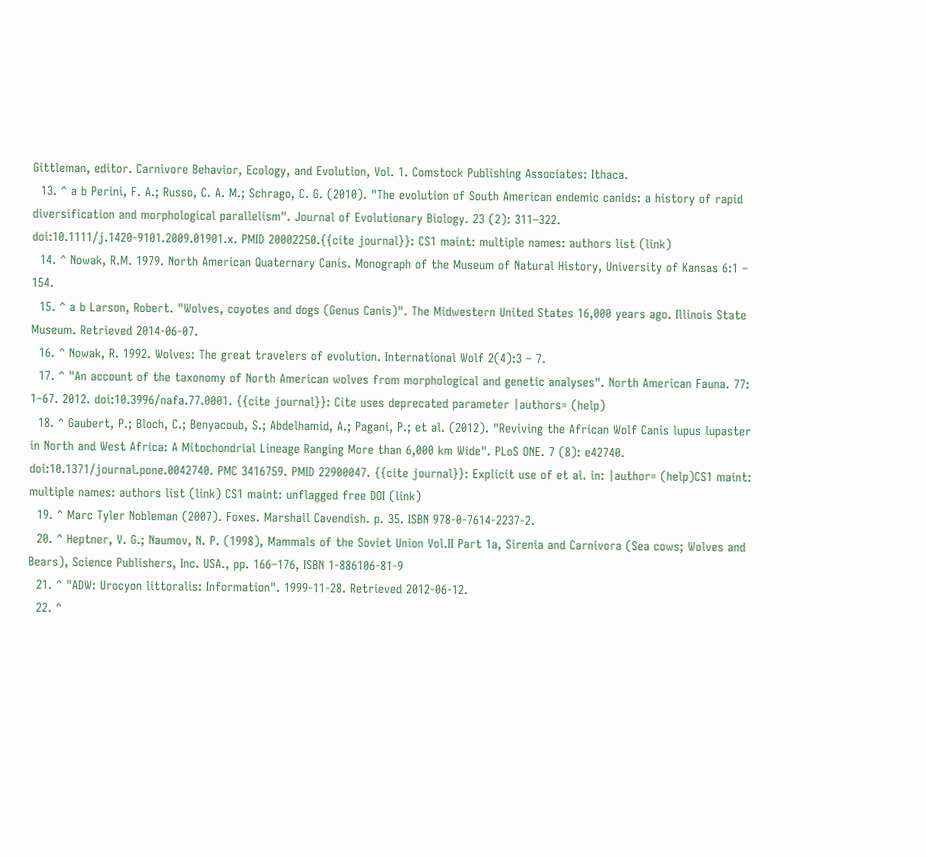Gittleman, editor. Carnivore Behavior, Ecology, and Evolution, Vol. 1. Comstock Publishing Associates: Ithaca.
  13. ^ a b Perini, F. A.; Russo, C. A. M.; Schrago, C. G. (2010). "The evolution of South American endemic canids: a history of rapid diversification and morphological parallelism". Journal of Evolutionary Biology. 23 (2): 311–322. doi:10.1111/j.1420-9101.2009.01901.x. PMID 20002250.{{cite journal}}: CS1 maint: multiple names: authors list (link)
  14. ^ Nowak, R.M. 1979. North American Quaternary Canis. Monograph of the Museum of Natural History, University of Kansas 6:1 – 154.
  15. ^ a b Larson, Robert. "Wolves, coyotes and dogs (Genus Canis)". The Midwestern United States 16,000 years ago. Illinois State Museum. Retrieved 2014-06-07.
  16. ^ Nowak, R. 1992. Wolves: The great travelers of evolution. International Wolf 2(4):3 – 7.
  17. ^ "An account of the taxonomy of North American wolves from morphological and genetic analyses". North American Fauna. 77: 1–67. 2012. doi:10.3996/nafa.77.0001. {{cite journal}}: Cite uses deprecated parameter |authors= (help)
  18. ^ Gaubert, P.; Bloch, C.; Benyacoub, S.; Abdelhamid, A.; Pagani, P.; et al. (2012). "Reviving the African Wolf Canis lupus lupaster in North and West Africa: A Mitochondrial Lineage Ranging More than 6,000 km Wide". PLoS ONE. 7 (8): e42740. doi:10.1371/journal.pone.0042740. PMC 3416759. PMID 22900047. {{cite journal}}: Explicit use of et al. in: |author= (help)CS1 maint: multiple names: authors list (link) CS1 maint: unflagged free DOI (link)
  19. ^ Marc Tyler Nobleman (2007). Foxes. Marshall Cavendish. p. 35. ISBN 978-0-7614-2237-2.
  20. ^ Heptner, V. G.; Naumov, N. P. (1998), Mammals of the Soviet Union Vol.II Part 1a, Sirenia and Carnivora (Sea cows; Wolves and Bears), Science Publishers, Inc. USA., pp. 166–176, ISBN 1-886106-81-9
  21. ^ "ADW: Urocyon littoralis: Information". 1999-11-28. Retrieved 2012-06-12.
  22. ^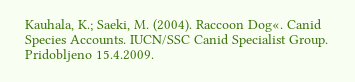Kauhala, K.; Saeki, M. (2004). Raccoon Dog«. Canid Species Accounts. IUCN/SSC Canid Specialist Group. Pridobljeno 15.4.2009.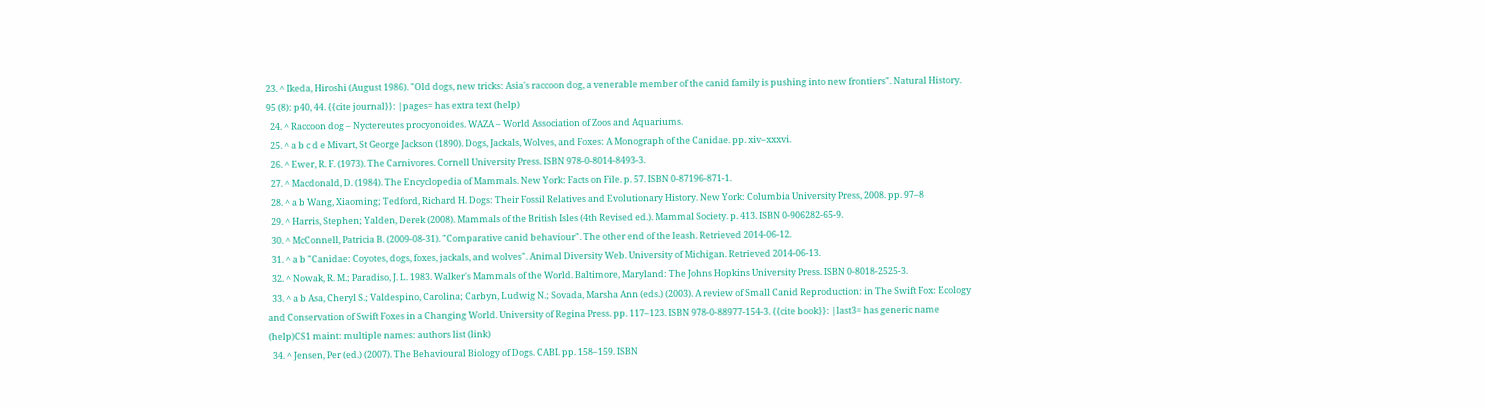23. ^ Ikeda, Hiroshi (August 1986). "Old dogs, new tricks: Asia's raccoon dog, a venerable member of the canid family is pushing into new frontiers". Natural History. 95 (8): p40, 44. {{cite journal}}: |pages= has extra text (help)
  24. ^ Raccoon dog – Nyctereutes procyonoides. WAZA – World Association of Zoos and Aquariums.
  25. ^ a b c d e Mivart, St George Jackson (1890). Dogs, Jackals, Wolves, and Foxes: A Monograph of the Canidae. pp. xiv–xxxvi.
  26. ^ Ewer, R. F. (1973). The Carnivores. Cornell University Press. ISBN 978-0-8014-8493-3.
  27. ^ Macdonald, D. (1984). The Encyclopedia of Mammals. New York: Facts on File. p. 57. ISBN 0-87196-871-1.
  28. ^ a b Wang, Xiaoming; Tedford, Richard H. Dogs: Their Fossil Relatives and Evolutionary History. New York: Columbia University Press, 2008. pp. 97–8
  29. ^ Harris, Stephen; Yalden, Derek (2008). Mammals of the British Isles (4th Revised ed.). Mammal Society. p. 413. ISBN 0-906282-65-9.
  30. ^ McConnell, Patricia B. (2009-08-31). "Comparative canid behaviour". The other end of the leash. Retrieved 2014-06-12.
  31. ^ a b "Canidae: Coyotes, dogs, foxes, jackals, and wolves". Animal Diversity Web. University of Michigan. Retrieved 2014-06-13.
  32. ^ Nowak, R. M.; Paradiso, J. L. 1983. Walker's Mammals of the World. Baltimore, Maryland: The Johns Hopkins University Press. ISBN 0-8018-2525-3.
  33. ^ a b Asa, Cheryl S.; Valdespino, Carolina; Carbyn, Ludwig N.; Sovada, Marsha Ann (eds.) (2003). A review of Small Canid Reproduction: in The Swift Fox: Ecology and Conservation of Swift Foxes in a Changing World. University of Regina Press. pp. 117–123. ISBN 978-0-88977-154-3. {{cite book}}: |last3= has generic name (help)CS1 maint: multiple names: authors list (link)
  34. ^ Jensen, Per (ed.) (2007). The Behavioural Biology of Dogs. CABI. pp. 158–159. ISBN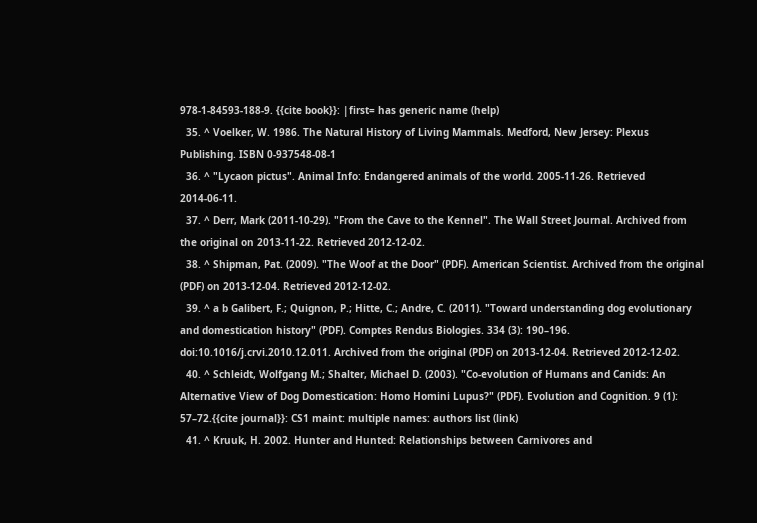978-1-84593-188-9. {{cite book}}: |first= has generic name (help)
  35. ^ Voelker, W. 1986. The Natural History of Living Mammals. Medford, New Jersey: Plexus Publishing. ISBN 0-937548-08-1
  36. ^ "Lycaon pictus". Animal Info: Endangered animals of the world. 2005-11-26. Retrieved 2014-06-11.
  37. ^ Derr, Mark (2011-10-29). "From the Cave to the Kennel". The Wall Street Journal. Archived from the original on 2013-11-22. Retrieved 2012-12-02.
  38. ^ Shipman, Pat. (2009). "The Woof at the Door" (PDF). American Scientist. Archived from the original (PDF) on 2013-12-04. Retrieved 2012-12-02.
  39. ^ a b Galibert, F.; Quignon, P.; Hitte, C.; Andre, C. (2011). "Toward understanding dog evolutionary and domestication history" (PDF). Comptes Rendus Biologies. 334 (3): 190–196. doi:10.1016/j.crvi.2010.12.011. Archived from the original (PDF) on 2013-12-04. Retrieved 2012-12-02.
  40. ^ Schleidt, Wolfgang M.; Shalter, Michael D. (2003). "Co-evolution of Humans and Canids: An Alternative View of Dog Domestication: Homo Homini Lupus?" (PDF). Evolution and Cognition. 9 (1): 57–72.{{cite journal}}: CS1 maint: multiple names: authors list (link)
  41. ^ Kruuk, H. 2002. Hunter and Hunted: Relationships between Carnivores and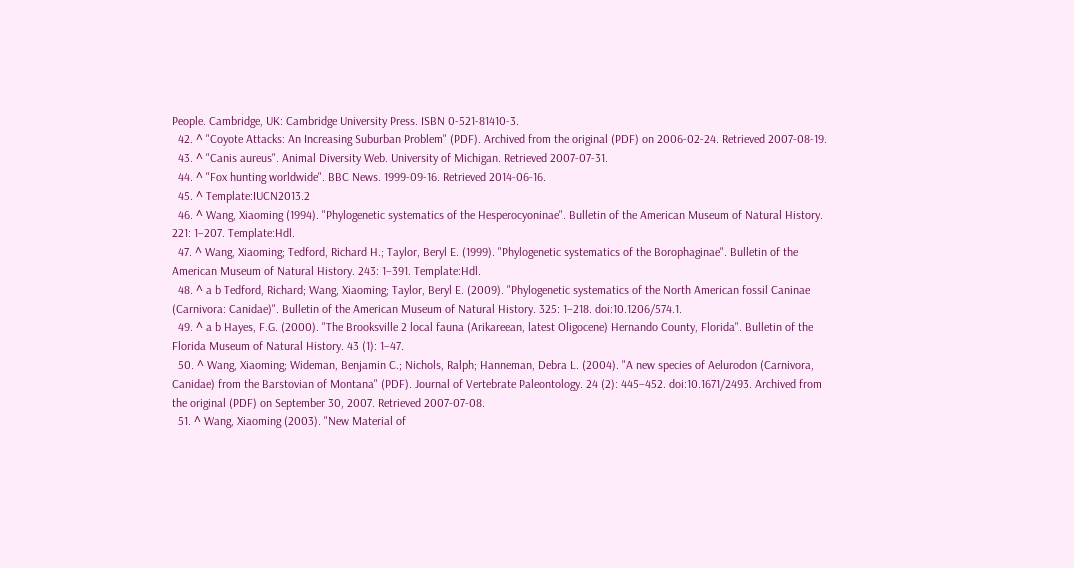People. Cambridge, UK: Cambridge University Press. ISBN 0-521-81410-3.
  42. ^ "Coyote Attacks: An Increasing Suburban Problem" (PDF). Archived from the original (PDF) on 2006-02-24. Retrieved 2007-08-19.
  43. ^ "Canis aureus". Animal Diversity Web. University of Michigan. Retrieved 2007-07-31.
  44. ^ "Fox hunting worldwide". BBC News. 1999-09-16. Retrieved 2014-06-16.
  45. ^ Template:IUCN2013.2
  46. ^ Wang, Xiaoming (1994). "Phylogenetic systematics of the Hesperocyoninae". Bulletin of the American Museum of Natural History. 221: 1–207. Template:Hdl.
  47. ^ Wang, Xiaoming; Tedford, Richard H.; Taylor, Beryl E. (1999). "Phylogenetic systematics of the Borophaginae". Bulletin of the American Museum of Natural History. 243: 1–391. Template:Hdl.
  48. ^ a b Tedford, Richard; Wang, Xiaoming; Taylor, Beryl E. (2009). "Phylogenetic systematics of the North American fossil Caninae (Carnivora: Canidae)". Bulletin of the American Museum of Natural History. 325: 1–218. doi:10.1206/574.1.
  49. ^ a b Hayes, F.G. (2000). "The Brooksville 2 local fauna (Arikareean, latest Oligocene) Hernando County, Florida". Bulletin of the Florida Museum of Natural History. 43 (1): 1–47.
  50. ^ Wang, Xiaoming; Wideman, Benjamin C.; Nichols, Ralph; Hanneman, Debra L. (2004). "A new species of Aelurodon (Carnivora, Canidae) from the Barstovian of Montana" (PDF). Journal of Vertebrate Paleontology. 24 (2): 445–452. doi:10.1671/2493. Archived from the original (PDF) on September 30, 2007. Retrieved 2007-07-08.
  51. ^ Wang, Xiaoming (2003). "New Material of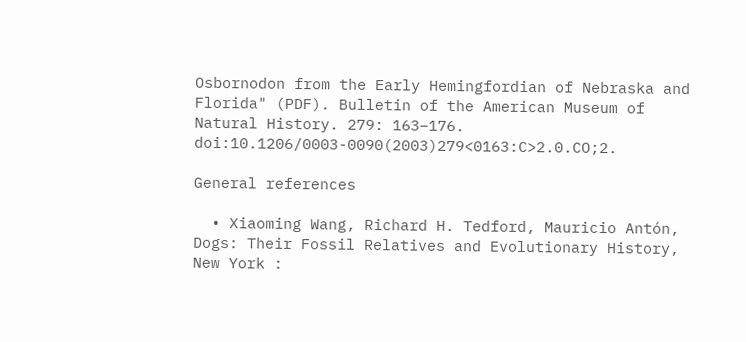Osbornodon from the Early Hemingfordian of Nebraska and Florida" (PDF). Bulletin of the American Museum of Natural History. 279: 163–176. doi:10.1206/0003-0090(2003)279<0163:C>2.0.CO;2.

General references

  • Xiaoming Wang, Richard H. Tedford, Mauricio Antón, Dogs: Their Fossil Relatives and Evolutionary History, New York :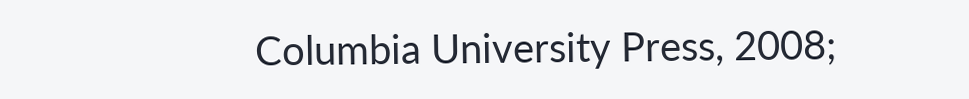Columbia University Press, 2008;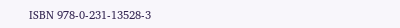ISBN 978-0-231-13528-3